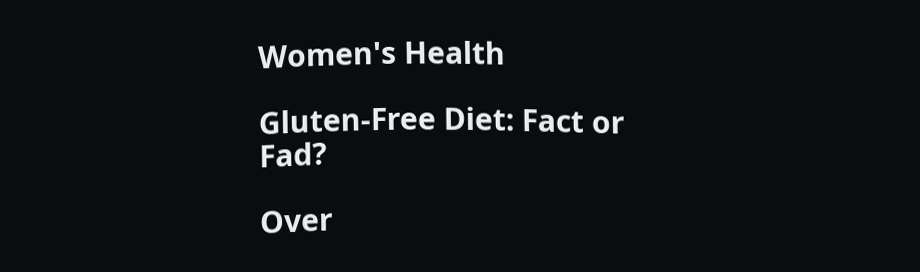Women's Health

Gluten-Free Diet: Fact or Fad?

Over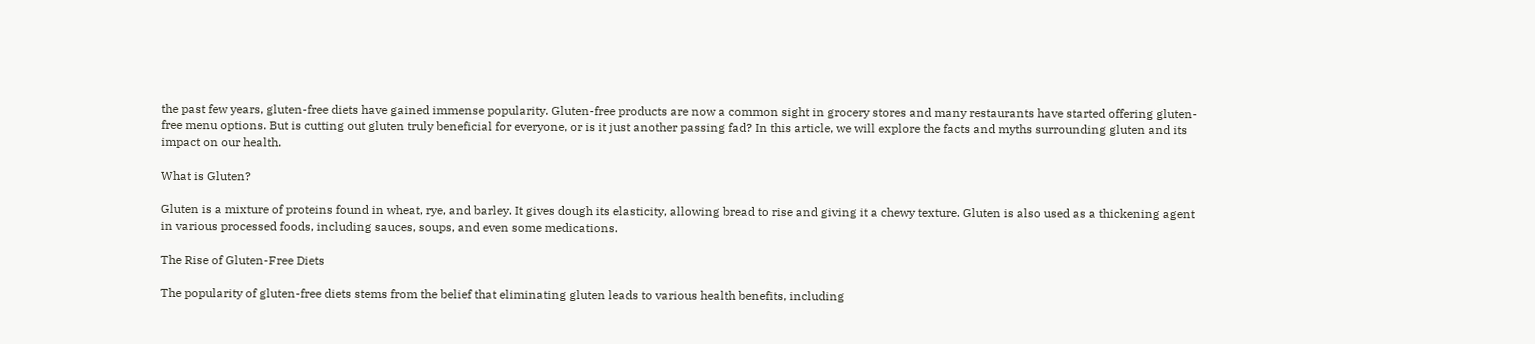the past few years, gluten-free diets have gained immense popularity. Gluten-free products are now a common sight in grocery stores and many restaurants have started offering gluten-free menu options. But is cutting out gluten truly beneficial for everyone, or is it just another passing fad? In this article, we will explore the facts and myths surrounding gluten and its impact on our health.

What is Gluten?

Gluten is a mixture of proteins found in wheat, rye, and barley. It gives dough its elasticity, allowing bread to rise and giving it a chewy texture. Gluten is also used as a thickening agent in various processed foods, including sauces, soups, and even some medications.

The Rise of Gluten-Free Diets

The popularity of gluten-free diets stems from the belief that eliminating gluten leads to various health benefits, including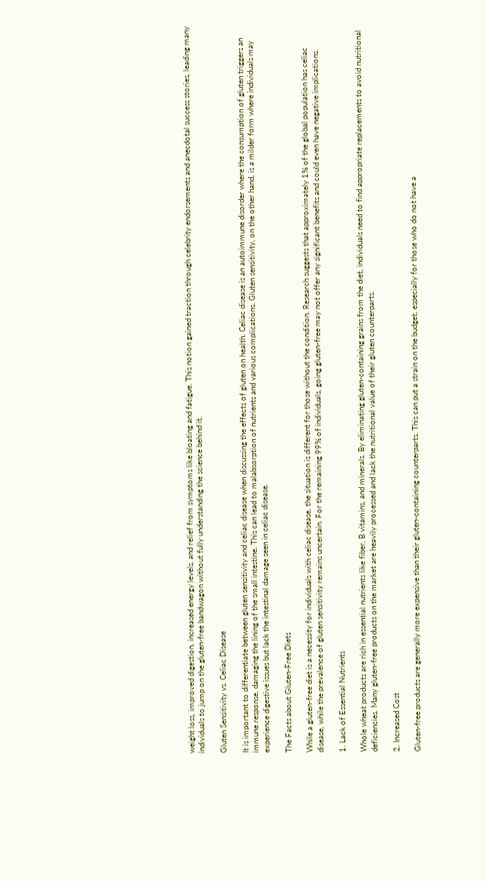weight loss, improved digestion, increased energy levels, and relief from symptoms like bloating and fatigue. This notion gained traction through celebrity endorsements and anecdotal success stories, leading many individuals to jump on the gluten-free bandwagon without fully understanding the science behind it.

Gluten Sensitivity vs. Celiac Disease

It is important to differentiate between gluten sensitivity and celiac disease when discussing the effects of gluten on health. Celiac disease is an autoimmune disorder where the consumption of gluten triggers an immune response, damaging the lining of the small intestine. This can lead to malabsorption of nutrients and various complications. Gluten sensitivity, on the other hand, is a milder form where individuals may experience digestive issues but lack the intestinal damage seen in celiac disease.

The Facts about Gluten-Free Diets

While a gluten-free diet is a necessity for individuals with celiac disease, the situation is different for those without the condition. Research suggests that approximately 1% of the global population has celiac disease, while the prevalence of gluten sensitivity remains uncertain. For the remaining 99% of individuals, going gluten-free may not offer any significant benefits and could even have negative implications.

1. Lack of Essential Nutrients

Whole wheat products are rich in essential nutrients like fiber, B vitamins, and minerals. By eliminating gluten-containing grains from the diet, individuals need to find appropriate replacements to avoid nutritional deficiencies. Many gluten-free products on the market are heavily processed and lack the nutritional value of their gluten counterparts.

2. Increased Cost

Gluten-free products are generally more expensive than their gluten-containing counterparts. This can put a strain on the budget, especially for those who do not have a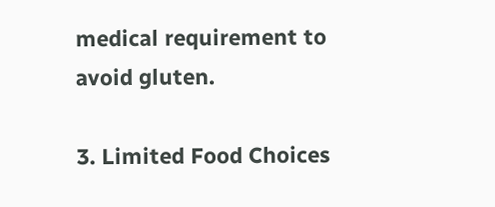medical requirement to avoid gluten.

3. Limited Food Choices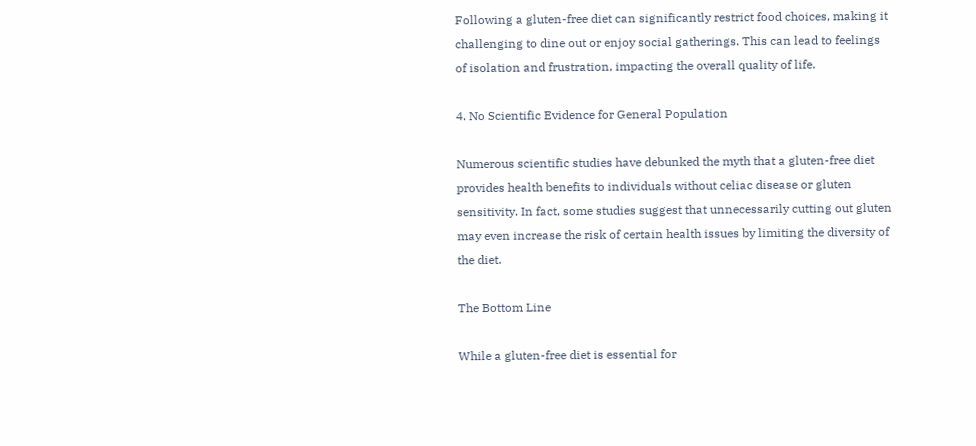Following a gluten-free diet can significantly restrict food choices, making it challenging to dine out or enjoy social gatherings. This can lead to feelings of isolation and frustration, impacting the overall quality of life.

4. No Scientific Evidence for General Population

Numerous scientific studies have debunked the myth that a gluten-free diet provides health benefits to individuals without celiac disease or gluten sensitivity. In fact, some studies suggest that unnecessarily cutting out gluten may even increase the risk of certain health issues by limiting the diversity of the diet.

The Bottom Line

While a gluten-free diet is essential for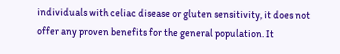individuals with celiac disease or gluten sensitivity, it does not offer any proven benefits for the general population. It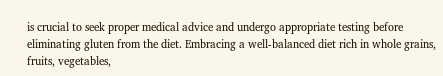is crucial to seek proper medical advice and undergo appropriate testing before eliminating gluten from the diet. Embracing a well-balanced diet rich in whole grains, fruits, vegetables,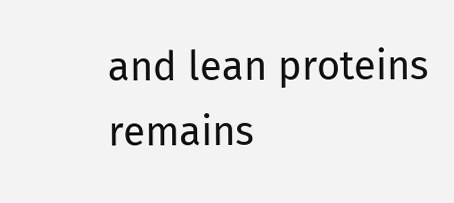and lean proteins remains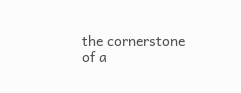the cornerstone of a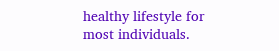healthy lifestyle for most individuals.